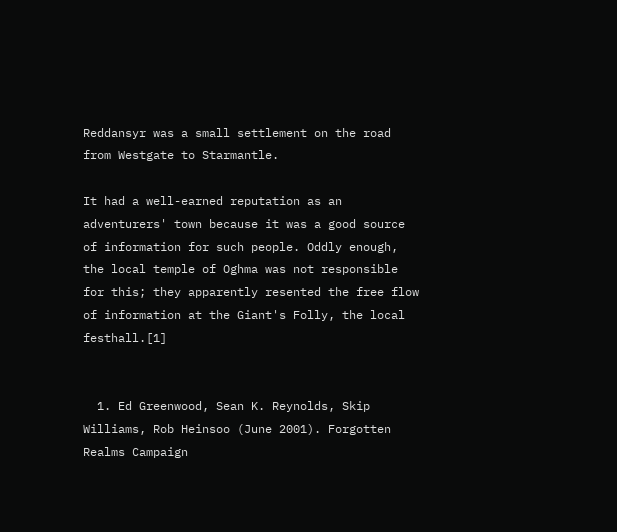Reddansyr was a small settlement on the road from Westgate to Starmantle.

It had a well-earned reputation as an adventurers' town because it was a good source of information for such people. Oddly enough, the local temple of Oghma was not responsible for this; they apparently resented the free flow of information at the Giant's Folly, the local festhall.[1]


  1. Ed Greenwood, Sean K. Reynolds, Skip Williams, Rob Heinsoo (June 2001). Forgotten Realms Campaign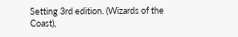Setting 3rd edition. (Wizards of the Coast),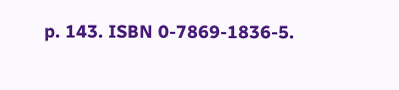p. 143. ISBN 0-7869-1836-5.